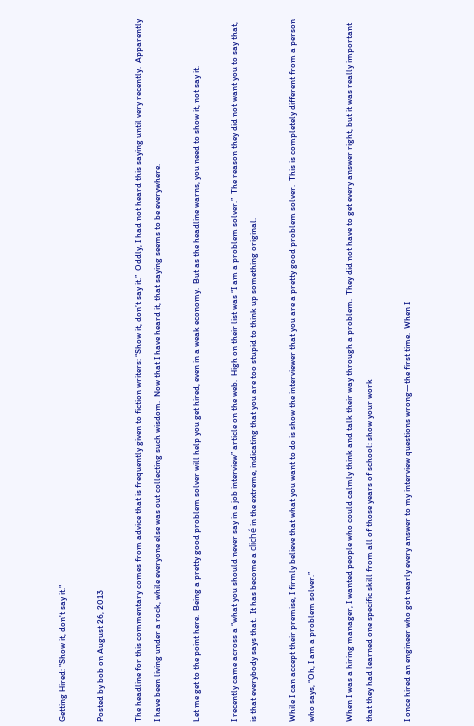Getting Hired: "Show it, don't say it."

Posted by bob on August 26, 2013

The headline for this commentary comes from advice that is frequently given to fiction writers: “Show it, don’t say it.”  Oddly, I had not heard this saying until very recently.  Apparently I have been living under a rock, while everyone else was out collecting such wisdom.  Now that I have heard it, that saying seems to be everywhere.

Let me get to the point here.  Being a pretty good problem solver will help you get hired, even in a weak economy.  But as the headline warns, you need to show it, not say it.

I recently came across a “what you should never say in a job interview” article on the web.  High on their list was “I am a problem solver.”  The reason they did not want you to say that, is that everybody says that.  It has become a cliché in the extreme, indicating that you are too stupid to think up something original.

While I can accept their premise, I firmly believe that what you want to do is show the interviewer that you are a pretty good problem solver.  This is completely different from a person who says, “Oh, I am a problem solver.”

When I was a hiring manager, I wanted people who could calmly think and talk their way through a problem.  They did not have to get every answer right, but it was really important that they had learned one specific skill from all of those years of school: show your work

I once hired an engineer who got nearly every answer to my interview questions wrong—the first time.  When I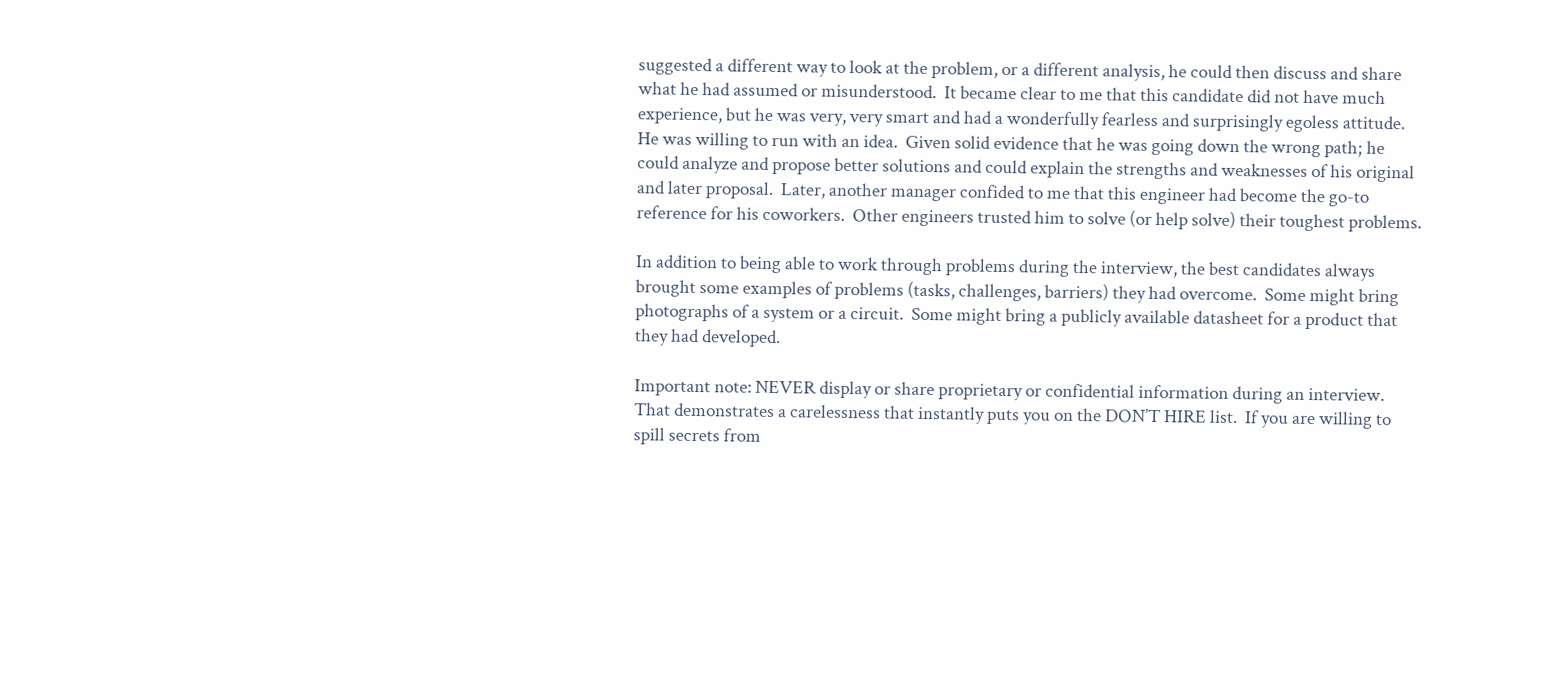suggested a different way to look at the problem, or a different analysis, he could then discuss and share what he had assumed or misunderstood.  It became clear to me that this candidate did not have much experience, but he was very, very smart and had a wonderfully fearless and surprisingly egoless attitude.  He was willing to run with an idea.  Given solid evidence that he was going down the wrong path; he could analyze and propose better solutions and could explain the strengths and weaknesses of his original and later proposal.  Later, another manager confided to me that this engineer had become the go-to reference for his coworkers.  Other engineers trusted him to solve (or help solve) their toughest problems.

In addition to being able to work through problems during the interview, the best candidates always brought some examples of problems (tasks, challenges, barriers) they had overcome.  Some might bring photographs of a system or a circuit.  Some might bring a publicly available datasheet for a product that they had developed.

Important note: NEVER display or share proprietary or confidential information during an interview.  That demonstrates a carelessness that instantly puts you on the DON’T HIRE list.  If you are willing to spill secrets from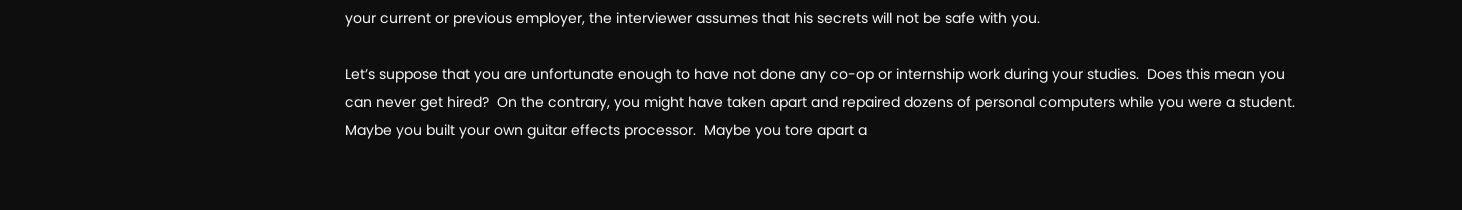your current or previous employer, the interviewer assumes that his secrets will not be safe with you.

Let’s suppose that you are unfortunate enough to have not done any co-op or internship work during your studies.  Does this mean you can never get hired?  On the contrary, you might have taken apart and repaired dozens of personal computers while you were a student.  Maybe you built your own guitar effects processor.  Maybe you tore apart a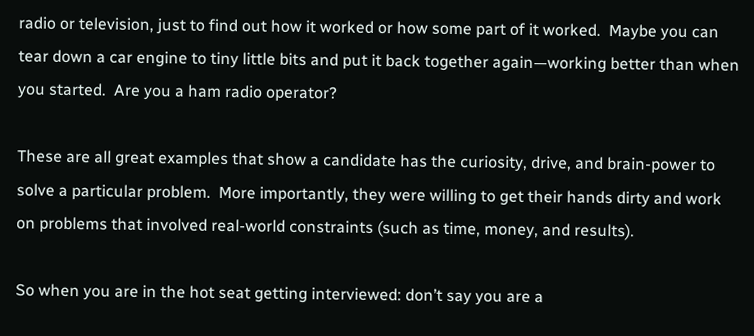radio or television, just to find out how it worked or how some part of it worked.  Maybe you can tear down a car engine to tiny little bits and put it back together again—working better than when you started.  Are you a ham radio operator?

These are all great examples that show a candidate has the curiosity, drive, and brain-power to solve a particular problem.  More importantly, they were willing to get their hands dirty and work on problems that involved real-world constraints (such as time, money, and results).

So when you are in the hot seat getting interviewed: don’t say you are a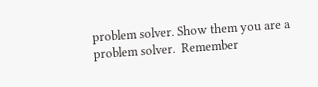problem solver. Show them you are a problem solver.  Remember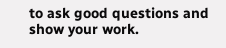to ask good questions and show your work.